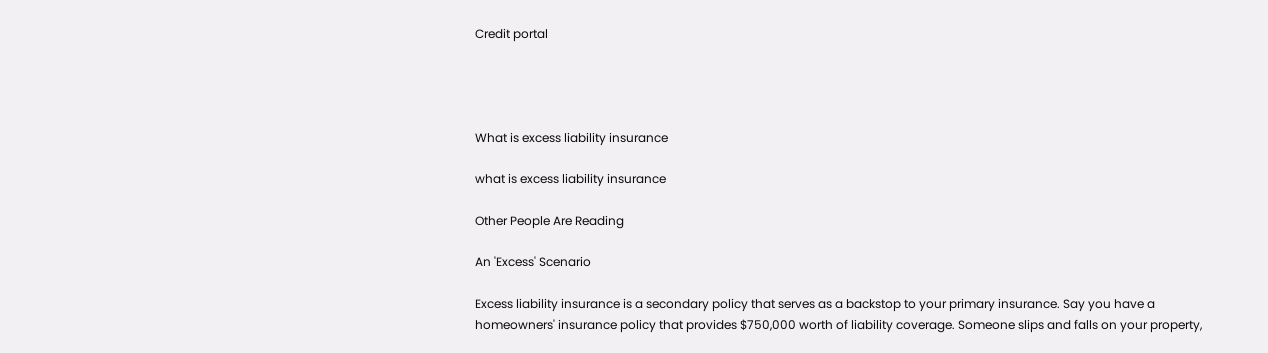Credit portal




What is excess liability insurance

what is excess liability insurance

Other People Are Reading

An 'Excess' Scenario

Excess liability insurance is a secondary policy that serves as a backstop to your primary insurance. Say you have a homeowners' insurance policy that provides $750,000 worth of liability coverage. Someone slips and falls on your property,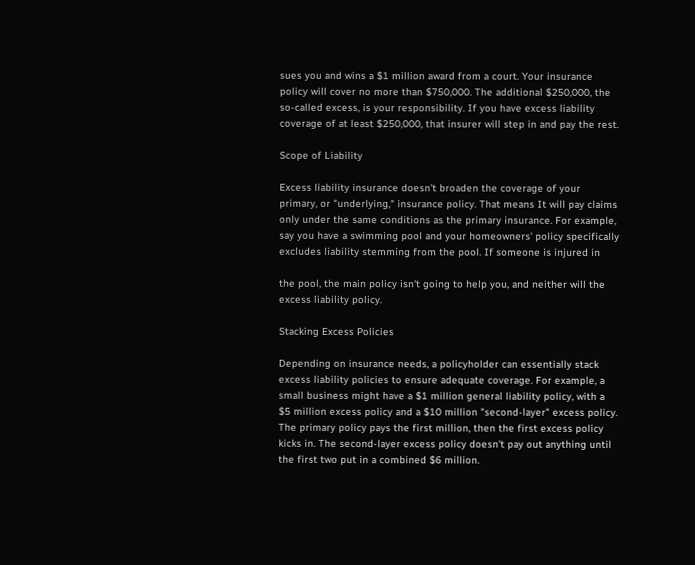sues you and wins a $1 million award from a court. Your insurance policy will cover no more than $750,000. The additional $250,000, the so-called excess, is your responsibility. If you have excess liability coverage of at least $250,000, that insurer will step in and pay the rest.

Scope of Liability

Excess liability insurance doesn't broaden the coverage of your primary, or "underlying," insurance policy. That means It will pay claims only under the same conditions as the primary insurance. For example, say you have a swimming pool and your homeowners' policy specifically excludes liability stemming from the pool. If someone is injured in

the pool, the main policy isn't going to help you, and neither will the excess liability policy.

Stacking Excess Policies

Depending on insurance needs, a policyholder can essentially stack excess liability policies to ensure adequate coverage. For example, a small business might have a $1 million general liability policy, with a $5 million excess policy and a $10 million "second-layer" excess policy. The primary policy pays the first million, then the first excess policy kicks in. The second-layer excess policy doesn't pay out anything until the first two put in a combined $6 million.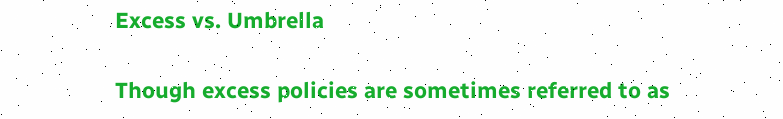Excess vs. Umbrella

Though excess policies are sometimes referred to as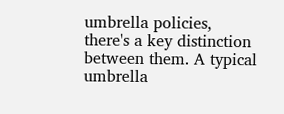umbrella policies, there's a key distinction between them. A typical umbrella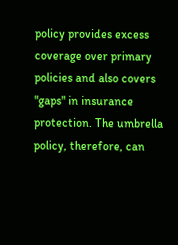policy provides excess coverage over primary policies and also covers "gaps" in insurance protection. The umbrella policy, therefore, can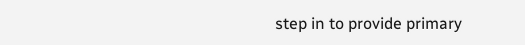step in to provide primary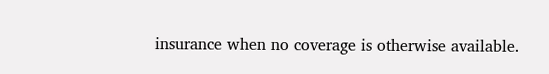insurance when no coverage is otherwise available.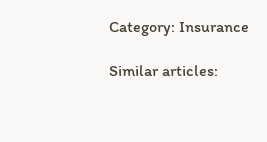Category: Insurance

Similar articles: